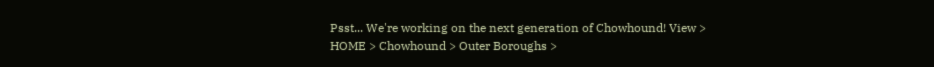Psst... We're working on the next generation of Chowhound! View >
HOME > Chowhound > Outer Boroughs >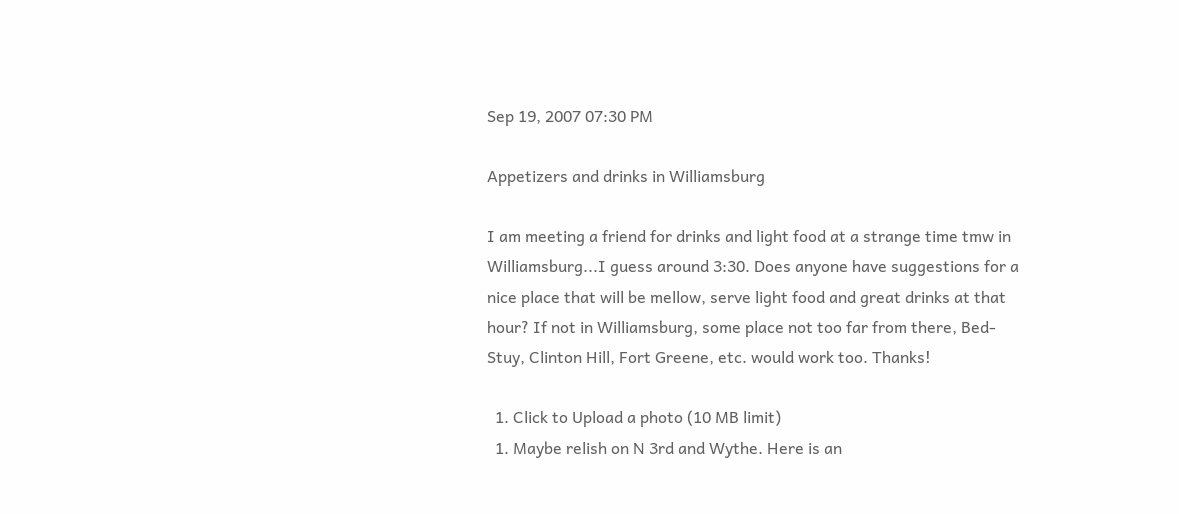Sep 19, 2007 07:30 PM

Appetizers and drinks in Williamsburg

I am meeting a friend for drinks and light food at a strange time tmw in Williamsburg...I guess around 3:30. Does anyone have suggestions for a nice place that will be mellow, serve light food and great drinks at that hour? If not in Williamsburg, some place not too far from there, Bed-Stuy, Clinton Hill, Fort Greene, etc. would work too. Thanks!

  1. Click to Upload a photo (10 MB limit)
  1. Maybe relish on N 3rd and Wythe. Here is an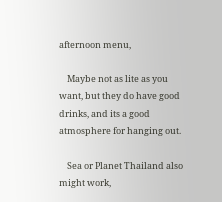afternoon menu,

    Maybe not as lite as you want, but they do have good drinks, and its a good atmosphere for hanging out.

    Sea or Planet Thailand also might work,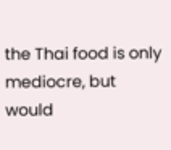the Thai food is only mediocre, but would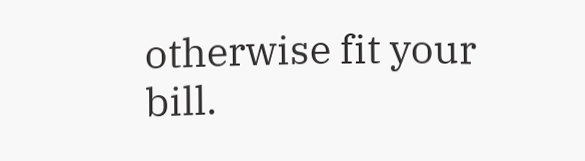otherwise fit your bill.